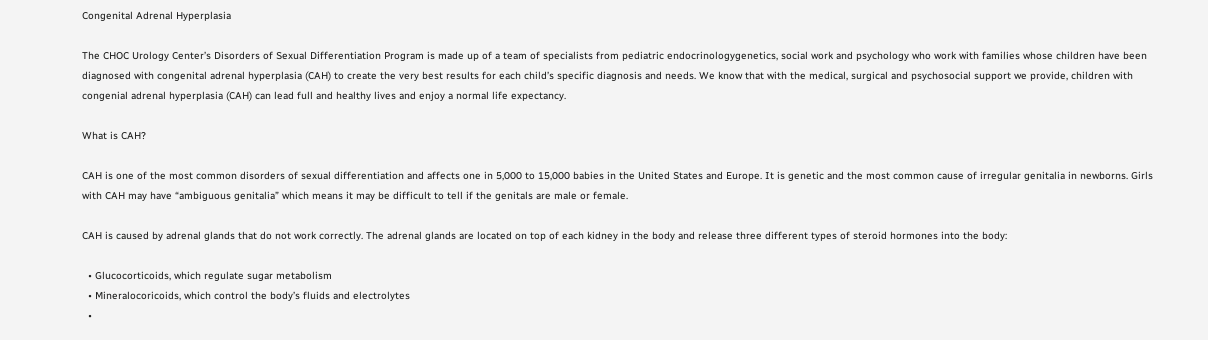Congenital Adrenal Hyperplasia

The CHOC Urology Center’s Disorders of Sexual Differentiation Program is made up of a team of specialists from pediatric endocrinologygenetics, social work and psychology who work with families whose children have been diagnosed with congenital adrenal hyperplasia (CAH) to create the very best results for each child’s specific diagnosis and needs. We know that with the medical, surgical and psychosocial support we provide, children with congenial adrenal hyperplasia (CAH) can lead full and healthy lives and enjoy a normal life expectancy.

What is CAH?

CAH is one of the most common disorders of sexual differentiation and affects one in 5,000 to 15,000 babies in the United States and Europe. It is genetic and the most common cause of irregular genitalia in newborns. Girls with CAH may have “ambiguous genitalia” which means it may be difficult to tell if the genitals are male or female.

CAH is caused by adrenal glands that do not work correctly. The adrenal glands are located on top of each kidney in the body and release three different types of steroid hormones into the body:

  • Glucocorticoids, which regulate sugar metabolism
  • Mineralocoricoids, which control the body’s fluids and electrolytes
  •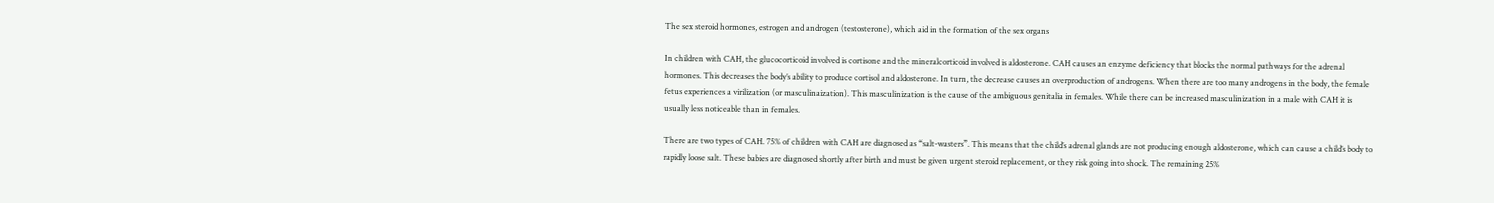The sex steroid hormones, estrogen and androgen (testosterone), which aid in the formation of the sex organs

In children with CAH, the glucocorticoid involved is cortisone and the mineralcorticoid involved is aldosterone. CAH causes an enzyme deficiency that blocks the normal pathways for the adrenal hormones. This decreases the body’s ability to produce cortisol and aldosterone. In turn, the decrease causes an overproduction of androgens. When there are too many androgens in the body, the female fetus experiences a virilization (or masculinaization). This masculinization is the cause of the ambiguous genitalia in females. While there can be increased masculinization in a male with CAH it is usually less noticeable than in females.

There are two types of CAH. 75% of children with CAH are diagnosed as “salt-wasters”. This means that the child’s adrenal glands are not producing enough aldosterone, which can cause a child’s body to rapidly loose salt. These babies are diagnosed shortly after birth and must be given urgent steroid replacement, or they risk going into shock. The remaining 25%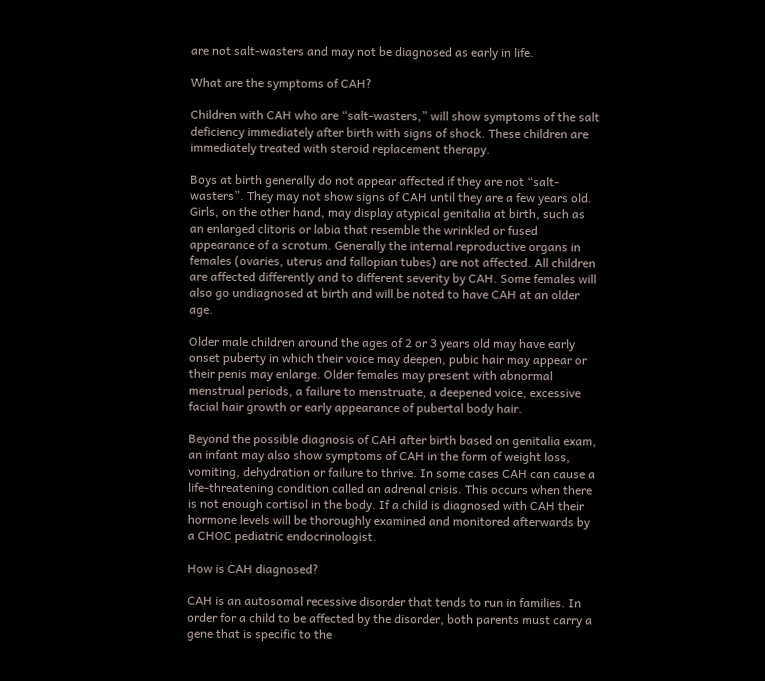are not salt-wasters and may not be diagnosed as early in life.

What are the symptoms of CAH?

Children with CAH who are “salt-wasters,” will show symptoms of the salt deficiency immediately after birth with signs of shock. These children are immediately treated with steroid replacement therapy.

Boys at birth generally do not appear affected if they are not “salt-wasters”. They may not show signs of CAH until they are a few years old. Girls, on the other hand, may display atypical genitalia at birth, such as an enlarged clitoris or labia that resemble the wrinkled or fused appearance of a scrotum. Generally the internal reproductive organs in females (ovaries, uterus and fallopian tubes) are not affected. All children are affected differently and to different severity by CAH. Some females will also go undiagnosed at birth and will be noted to have CAH at an older age.

Older male children around the ages of 2 or 3 years old may have early onset puberty in which their voice may deepen, pubic hair may appear or their penis may enlarge. Older females may present with abnormal menstrual periods, a failure to menstruate, a deepened voice, excessive facial hair growth or early appearance of pubertal body hair.

Beyond the possible diagnosis of CAH after birth based on genitalia exam, an infant may also show symptoms of CAH in the form of weight loss, vomiting, dehydration or failure to thrive. In some cases CAH can cause a life-threatening condition called an adrenal crisis. This occurs when there is not enough cortisol in the body. If a child is diagnosed with CAH their hormone levels will be thoroughly examined and monitored afterwards by a CHOC pediatric endocrinologist.

How is CAH diagnosed?

CAH is an autosomal recessive disorder that tends to run in families. In order for a child to be affected by the disorder, both parents must carry a gene that is specific to the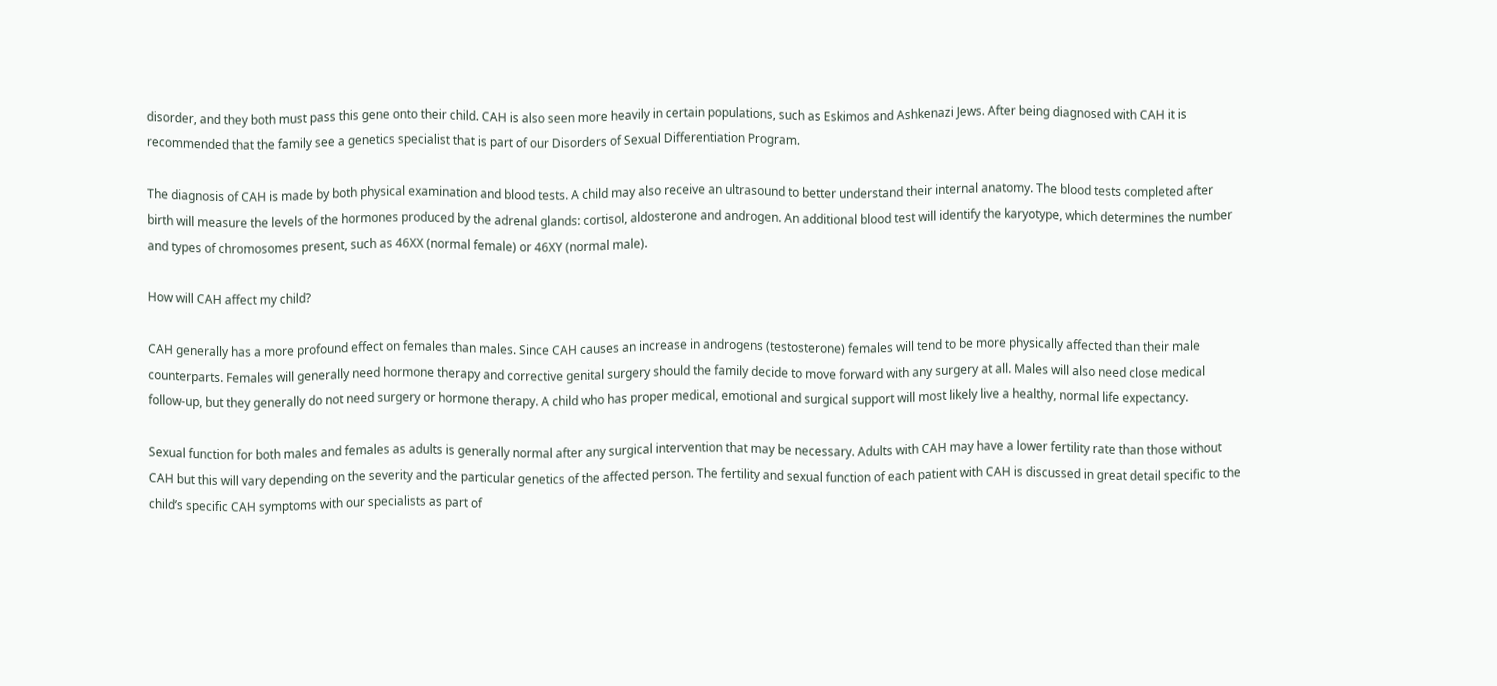disorder, and they both must pass this gene onto their child. CAH is also seen more heavily in certain populations, such as Eskimos and Ashkenazi Jews. After being diagnosed with CAH it is recommended that the family see a genetics specialist that is part of our Disorders of Sexual Differentiation Program.

The diagnosis of CAH is made by both physical examination and blood tests. A child may also receive an ultrasound to better understand their internal anatomy. The blood tests completed after birth will measure the levels of the hormones produced by the adrenal glands: cortisol, aldosterone and androgen. An additional blood test will identify the karyotype, which determines the number and types of chromosomes present, such as 46XX (normal female) or 46XY (normal male).

How will CAH affect my child?

CAH generally has a more profound effect on females than males. Since CAH causes an increase in androgens (testosterone) females will tend to be more physically affected than their male counterparts. Females will generally need hormone therapy and corrective genital surgery should the family decide to move forward with any surgery at all. Males will also need close medical follow-up, but they generally do not need surgery or hormone therapy. A child who has proper medical, emotional and surgical support will most likely live a healthy, normal life expectancy.

Sexual function for both males and females as adults is generally normal after any surgical intervention that may be necessary. Adults with CAH may have a lower fertility rate than those without CAH but this will vary depending on the severity and the particular genetics of the affected person. The fertility and sexual function of each patient with CAH is discussed in great detail specific to the child’s specific CAH symptoms with our specialists as part of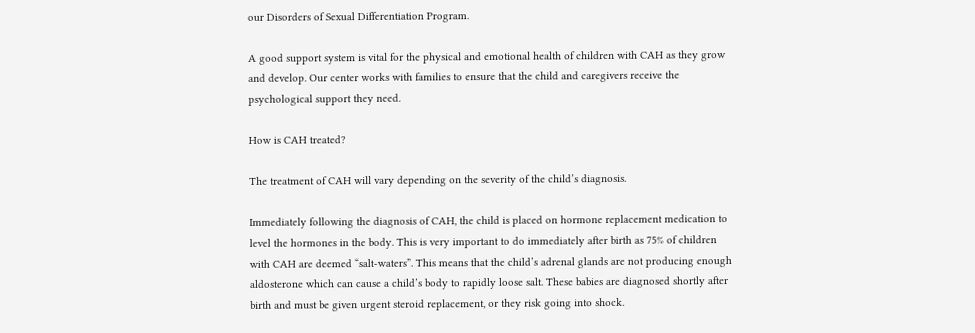our Disorders of Sexual Differentiation Program.

A good support system is vital for the physical and emotional health of children with CAH as they grow and develop. Our center works with families to ensure that the child and caregivers receive the psychological support they need.

How is CAH treated?

The treatment of CAH will vary depending on the severity of the child’s diagnosis.

Immediately following the diagnosis of CAH, the child is placed on hormone replacement medication to level the hormones in the body. This is very important to do immediately after birth as 75% of children with CAH are deemed “salt-waters”. This means that the child’s adrenal glands are not producing enough aldosterone which can cause a child’s body to rapidly loose salt. These babies are diagnosed shortly after birth and must be given urgent steroid replacement, or they risk going into shock.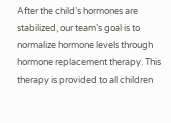After the child’s hormones are stabilized, our team’s goal is to normalize hormone levels through hormone replacement therapy. This therapy is provided to all children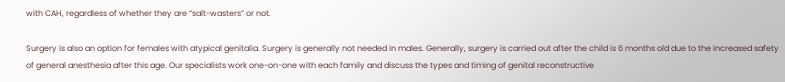with CAH, regardless of whether they are “salt-wasters” or not.

Surgery is also an option for females with atypical genitalia. Surgery is generally not needed in males. Generally, surgery is carried out after the child is 6 months old due to the increased safety of general anesthesia after this age. Our specialists work one-on-one with each family and discuss the types and timing of genital reconstructive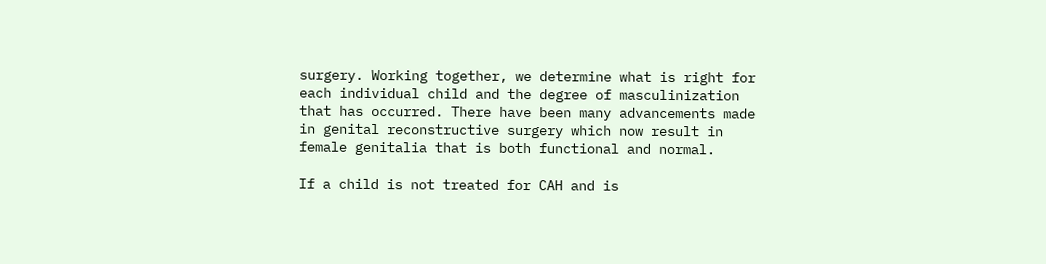surgery. Working together, we determine what is right for each individual child and the degree of masculinization that has occurred. There have been many advancements made in genital reconstructive surgery which now result in female genitalia that is both functional and normal.

If a child is not treated for CAH and is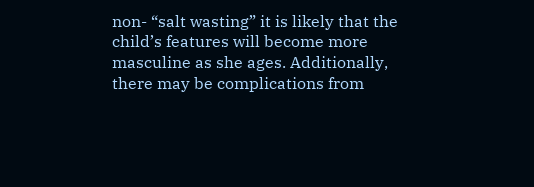non- “salt wasting” it is likely that the child’s features will become more masculine as she ages. Additionally, there may be complications from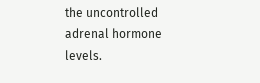the uncontrolled adrenal hormone levels.